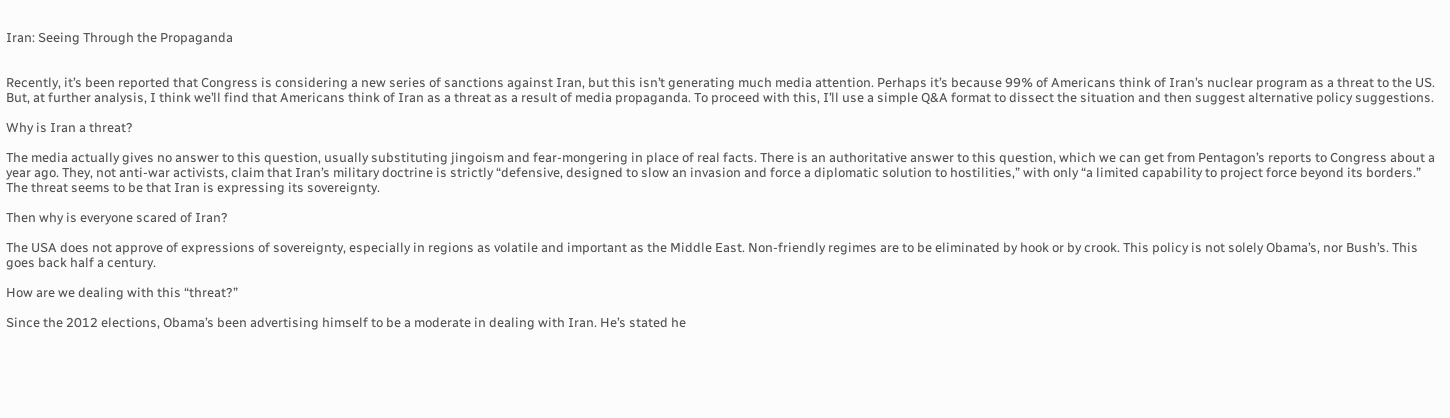Iran: Seeing Through the Propaganda


Recently, it’s been reported that Congress is considering a new series of sanctions against Iran, but this isn’t generating much media attention. Perhaps it’s because 99% of Americans think of Iran’s nuclear program as a threat to the US. But, at further analysis, I think we’ll find that Americans think of Iran as a threat as a result of media propaganda. To proceed with this, I’ll use a simple Q&A format to dissect the situation and then suggest alternative policy suggestions.

Why is Iran a threat?

The media actually gives no answer to this question, usually substituting jingoism and fear-mongering in place of real facts. There is an authoritative answer to this question, which we can get from Pentagon’s reports to Congress about a year ago. They, not anti-war activists, claim that Iran’s military doctrine is strictly “defensive, designed to slow an invasion and force a diplomatic solution to hostilities,” with only “a limited capability to project force beyond its borders.” The threat seems to be that Iran is expressing its sovereignty.

Then why is everyone scared of Iran?

The USA does not approve of expressions of sovereignty, especially in regions as volatile and important as the Middle East. Non-friendly regimes are to be eliminated by hook or by crook. This policy is not solely Obama’s, nor Bush’s. This goes back half a century.

How are we dealing with this “threat?”

Since the 2012 elections, Obama’s been advertising himself to be a moderate in dealing with Iran. He’s stated he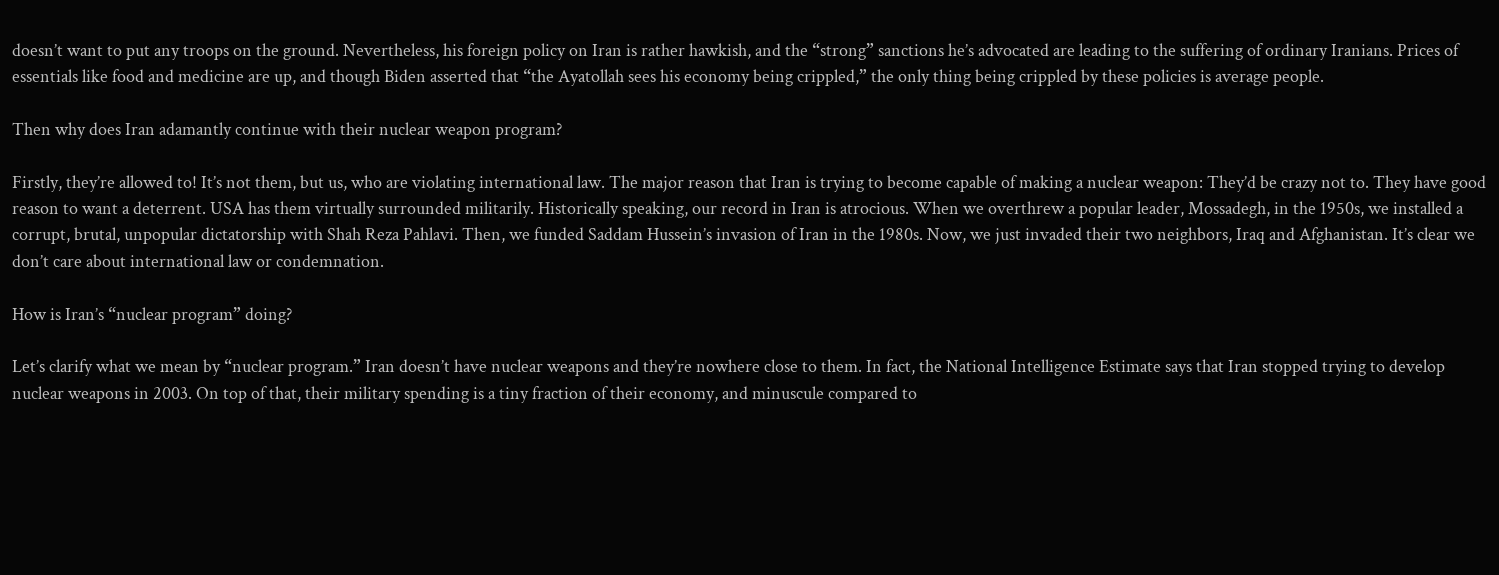doesn’t want to put any troops on the ground. Nevertheless, his foreign policy on Iran is rather hawkish, and the “strong” sanctions he’s advocated are leading to the suffering of ordinary Iranians. Prices of essentials like food and medicine are up, and though Biden asserted that “the Ayatollah sees his economy being crippled,” the only thing being crippled by these policies is average people.

Then why does Iran adamantly continue with their nuclear weapon program?

Firstly, they’re allowed to! It’s not them, but us, who are violating international law. The major reason that Iran is trying to become capable of making a nuclear weapon: They’d be crazy not to. They have good reason to want a deterrent. USA has them virtually surrounded militarily. Historically speaking, our record in Iran is atrocious. When we overthrew a popular leader, Mossadegh, in the 1950s, we installed a corrupt, brutal, unpopular dictatorship with Shah Reza Pahlavi. Then, we funded Saddam Hussein’s invasion of Iran in the 1980s. Now, we just invaded their two neighbors, Iraq and Afghanistan. It’s clear we don’t care about international law or condemnation.

How is Iran’s “nuclear program” doing?

Let’s clarify what we mean by “nuclear program.” Iran doesn’t have nuclear weapons and they’re nowhere close to them. In fact, the National Intelligence Estimate says that Iran stopped trying to develop nuclear weapons in 2003. On top of that, their military spending is a tiny fraction of their economy, and minuscule compared to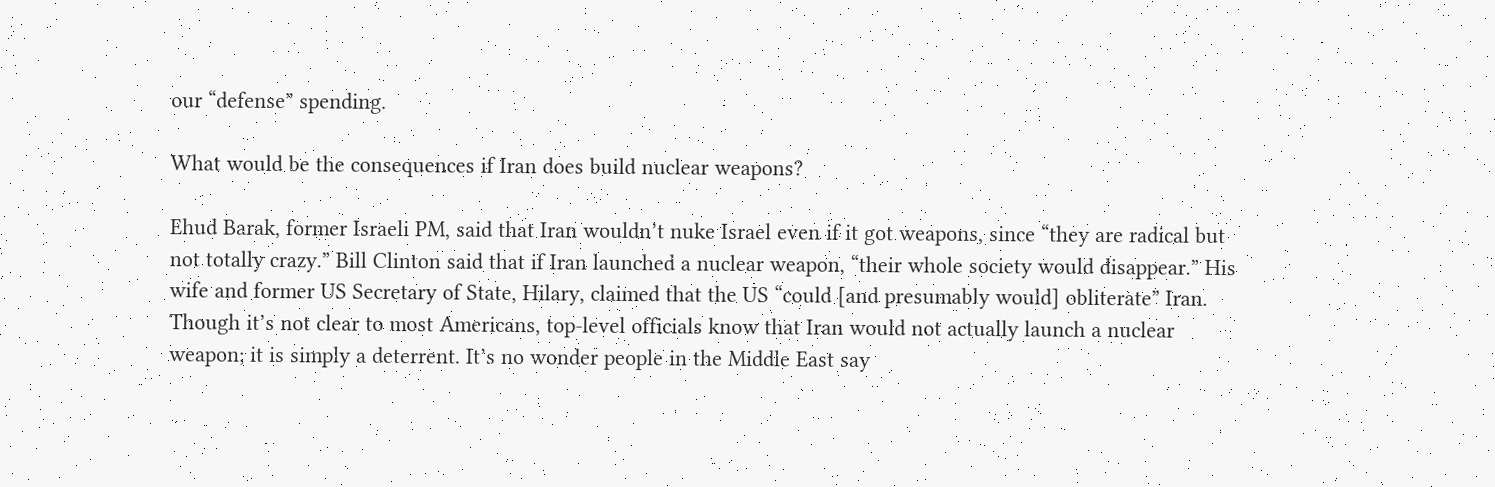our “defense” spending.

What would be the consequences if Iran does build nuclear weapons?

Ehud Barak, former Israeli PM, said that Iran wouldn’t nuke Israel even if it got weapons, since “they are radical but not totally crazy.” Bill Clinton said that if Iran launched a nuclear weapon, “their whole society would disappear.” His wife and former US Secretary of State, Hilary, claimed that the US “could [and presumably would] obliterate” Iran. Though it’s not clear to most Americans, top-level officials know that Iran would not actually launch a nuclear weapon; it is simply a deterrent. It’s no wonder people in the Middle East say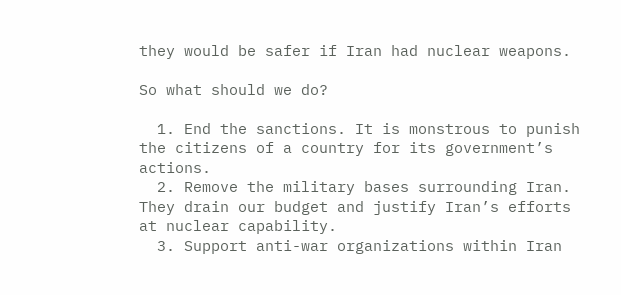they would be safer if Iran had nuclear weapons.

So what should we do?

  1. End the sanctions. It is monstrous to punish the citizens of a country for its government’s actions.
  2. Remove the military bases surrounding Iran. They drain our budget and justify Iran’s efforts at nuclear capability.
  3. Support anti-war organizations within Iran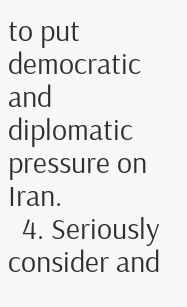to put democratic and diplomatic pressure on Iran.
  4. Seriously consider and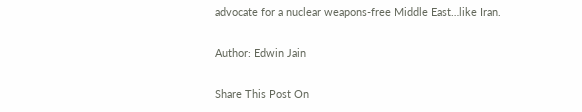advocate for a nuclear weapons-free Middle East…like Iran.

Author: Edwin Jain

Share This Post On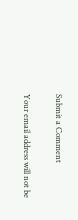Submit a Comment

Your email address will not be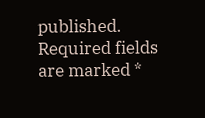published. Required fields are marked *